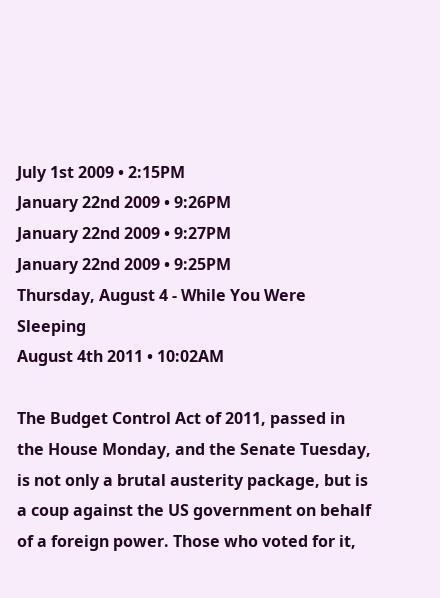July 1st 2009 • 2:15PM
January 22nd 2009 • 9:26PM
January 22nd 2009 • 9:27PM
January 22nd 2009 • 9:25PM
Thursday, August 4 - While You Were Sleeping
August 4th 2011 • 10:02AM

The Budget Control Act of 2011, passed in the House Monday, and the Senate Tuesday, is not only a brutal austerity package, but is a coup against the US government on behalf of a foreign power. Those who voted for it,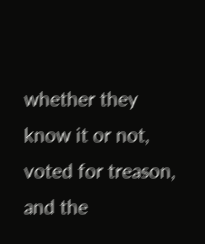whether they know it or not, voted for treason, and the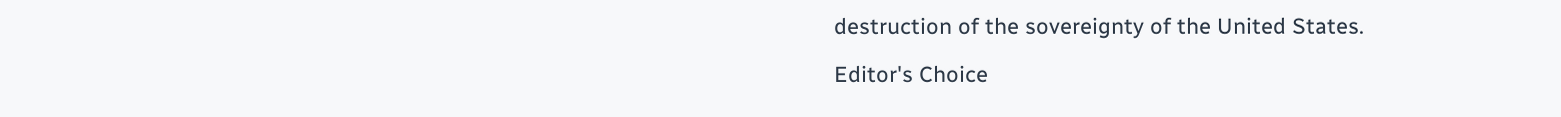destruction of the sovereignty of the United States.

Editor's Choice